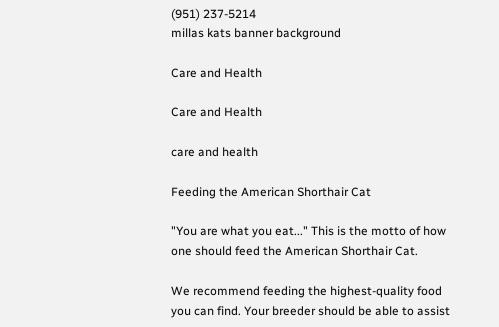(951) 237-5214
millas kats banner background

Care and Health

Care and Health

care and health

Feeding the American Shorthair Cat

"You are what you eat..." This is the motto of how one should feed the American Shorthair Cat.

We recommend feeding the highest-quality food you can find. Your breeder should be able to assist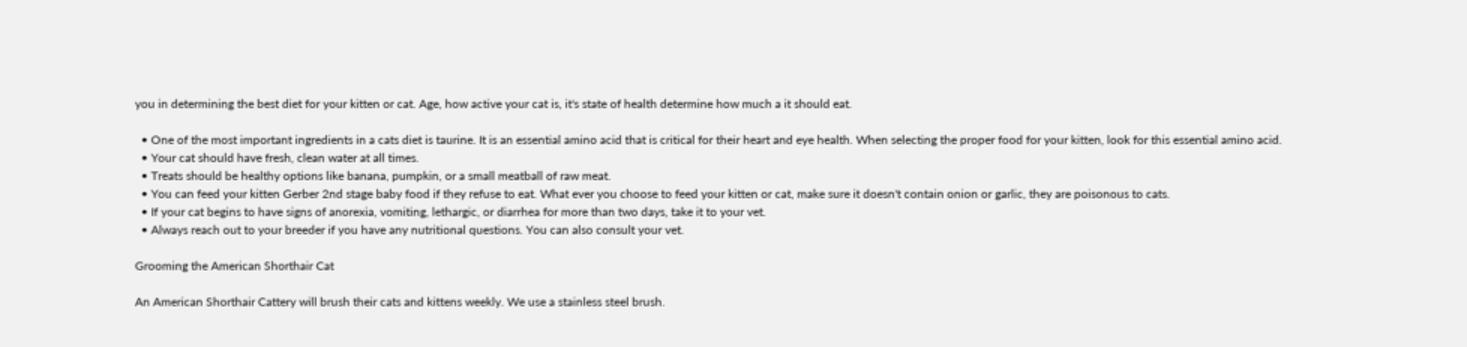you in determining the best diet for your kitten or cat. Age, how active your cat is, it's state of health determine how much a it should eat.

  • One of the most important ingredients in a cats diet is taurine. It is an essential amino acid that is critical for their heart and eye health. When selecting the proper food for your kitten, look for this essential amino acid.
  • Your cat should have fresh, clean water at all times.
  • Treats should be healthy options like banana, pumpkin, or a small meatball of raw meat.
  • You can feed your kitten Gerber 2nd stage baby food if they refuse to eat. What ever you choose to feed your kitten or cat, make sure it doesn't contain onion or garlic, they are poisonous to cats.
  • If your cat begins to have signs of anorexia, vomiting, lethargic, or diarrhea for more than two days, take it to your vet.
  • Always reach out to your breeder if you have any nutritional questions. You can also consult your vet.

Grooming the American Shorthair Cat

An American Shorthair Cattery will brush their cats and kittens weekly. We use a stainless steel brush.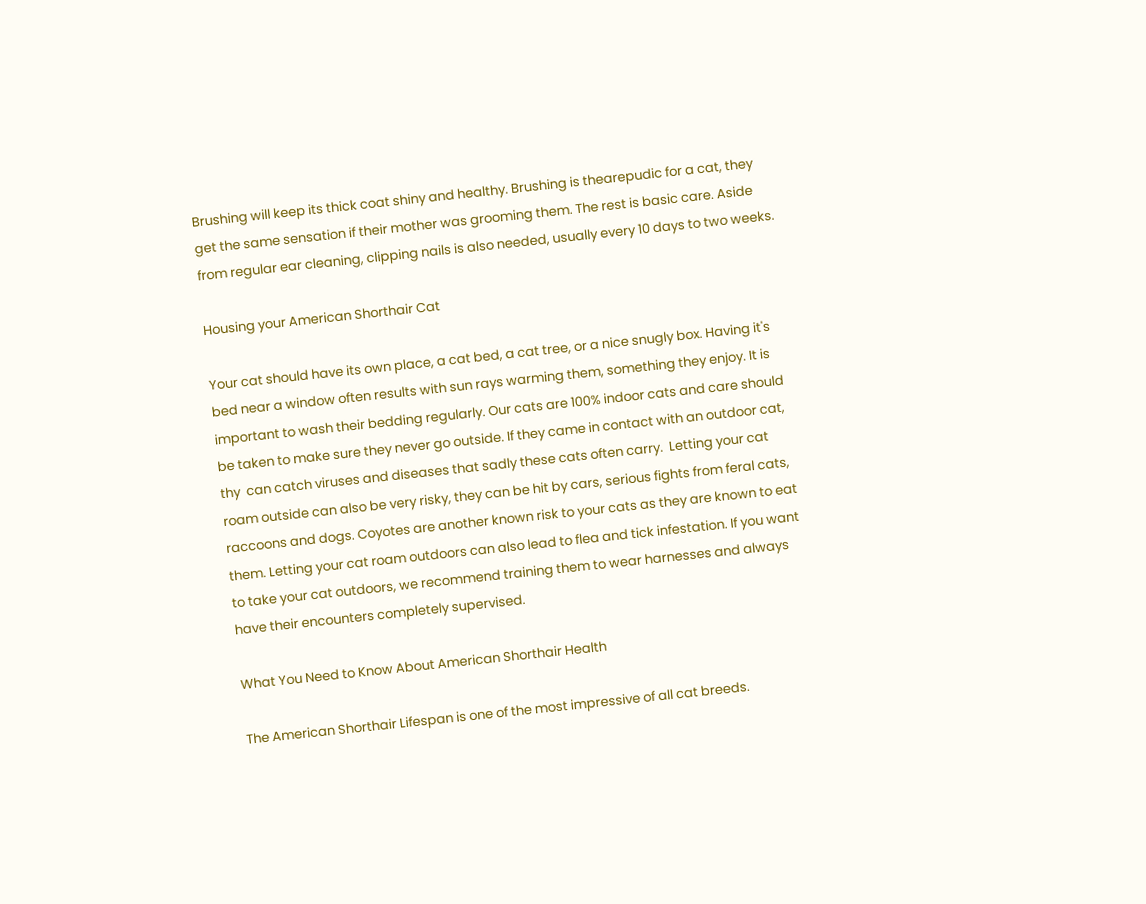Brushing will keep its thick coat shiny and healthy. Brushing is thearepudic for a cat, they get the same sensation if their mother was grooming them. The rest is basic care. Aside from regular ear cleaning, clipping nails is also needed, usually every 10 days to two weeks.

Housing your American Shorthair Cat

Your cat should have its own place, a cat bed, a cat tree, or a nice snugly box. Having it's bed near a window often results with sun rays warming them, something they enjoy. It is important to wash their bedding regularly. Our cats are 100% indoor cats and care should be taken to make sure they never go outside. If they came in contact with an outdoor cat, thy  can catch viruses and diseases that sadly these cats often carry.  Letting your cat roam outside can also be very risky, they can be hit by cars, serious fights from feral cats, raccoons and dogs. Coyotes are another known risk to your cats as they are known to eat them. Letting your cat roam outdoors can also lead to flea and tick infestation. If you want to take your cat outdoors, we recommend training them to wear harnesses and always have their encounters completely supervised.

What You Need to Know About American Shorthair Health

The American Shorthair Lifespan is one of the most impressive of all cat breeds.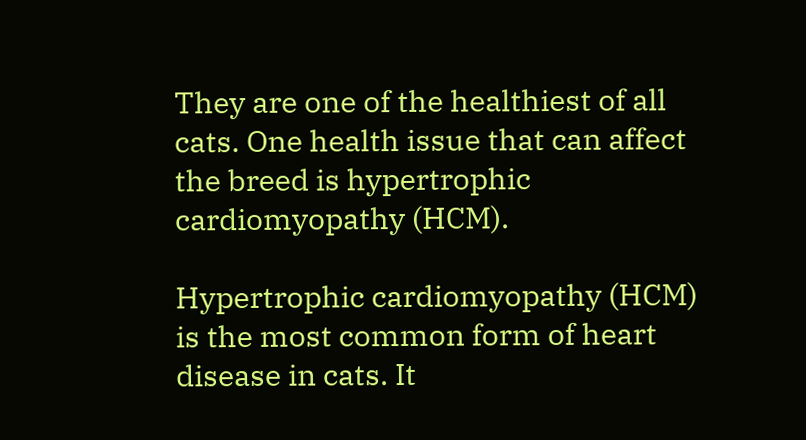They are one of the healthiest of all cats. One health issue that can affect the breed is hypertrophic cardiomyopathy (HCM).

Hypertrophic cardiomyopathy (HCM) is the most common form of heart disease in cats. It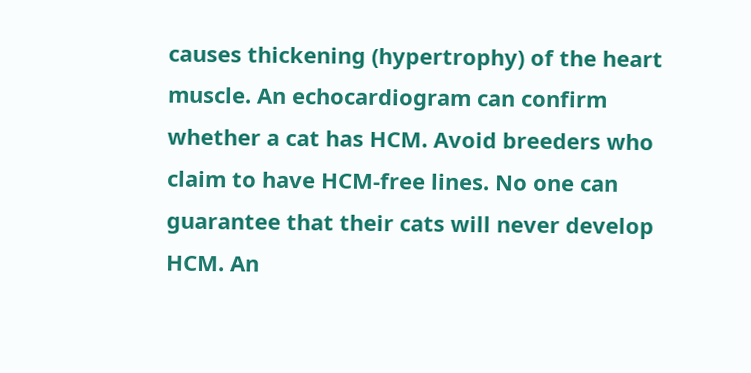causes thickening (hypertrophy) of the heart muscle. An echocardiogram can confirm whether a cat has HCM. Avoid breeders who claim to have HCM-free lines. No one can guarantee that their cats will never develop HCM. An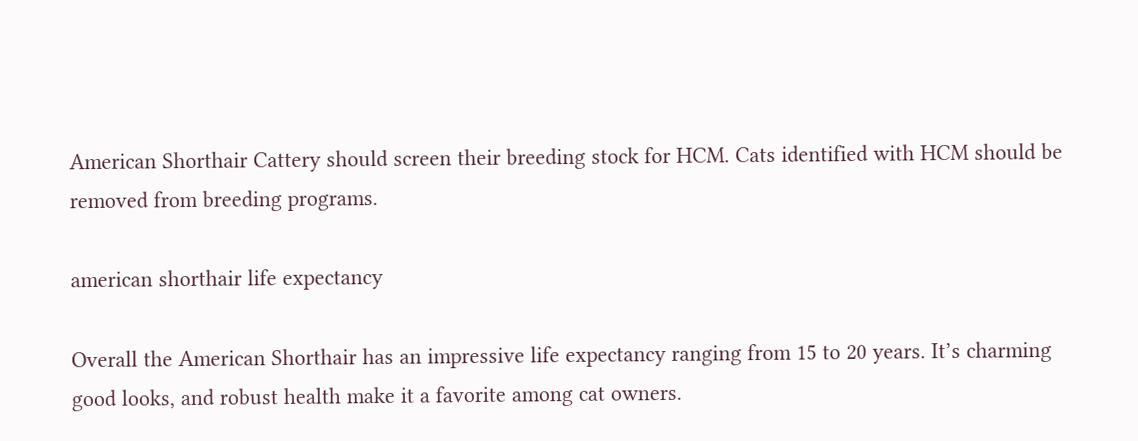American Shorthair Cattery should screen their breeding stock for HCM. Cats identified with HCM should be removed from breeding programs.

american shorthair life expectancy

Overall the American Shorthair has an impressive life expectancy ranging from 15 to 20 years. It’s charming good looks, and robust health make it a favorite among cat owners.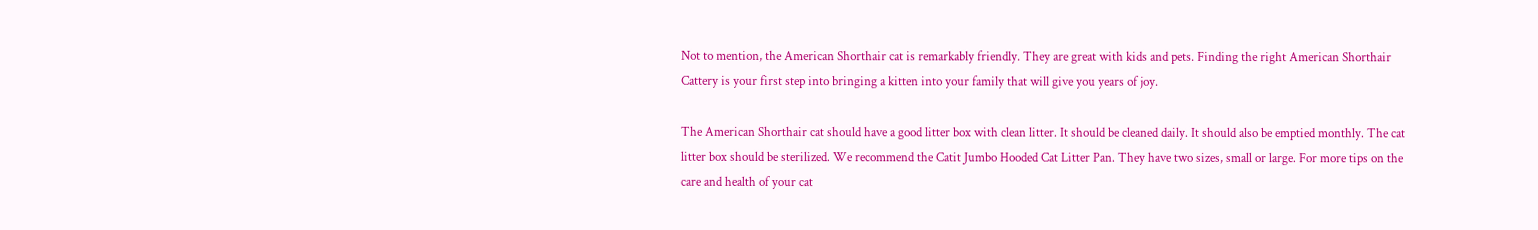Not to mention, the American Shorthair cat is remarkably friendly. They are great with kids and pets. Finding the right American Shorthair Cattery is your first step into bringing a kitten into your family that will give you years of joy.

The American Shorthair cat should have a good litter box with clean litter. It should be cleaned daily. It should also be emptied monthly. The cat litter box should be sterilized. We recommend the Catit Jumbo Hooded Cat Litter Pan. They have two sizes, small or large. For more tips on the care and health of your cat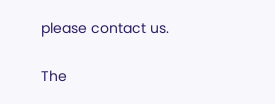please contact us.

The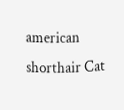american shorthair Cat